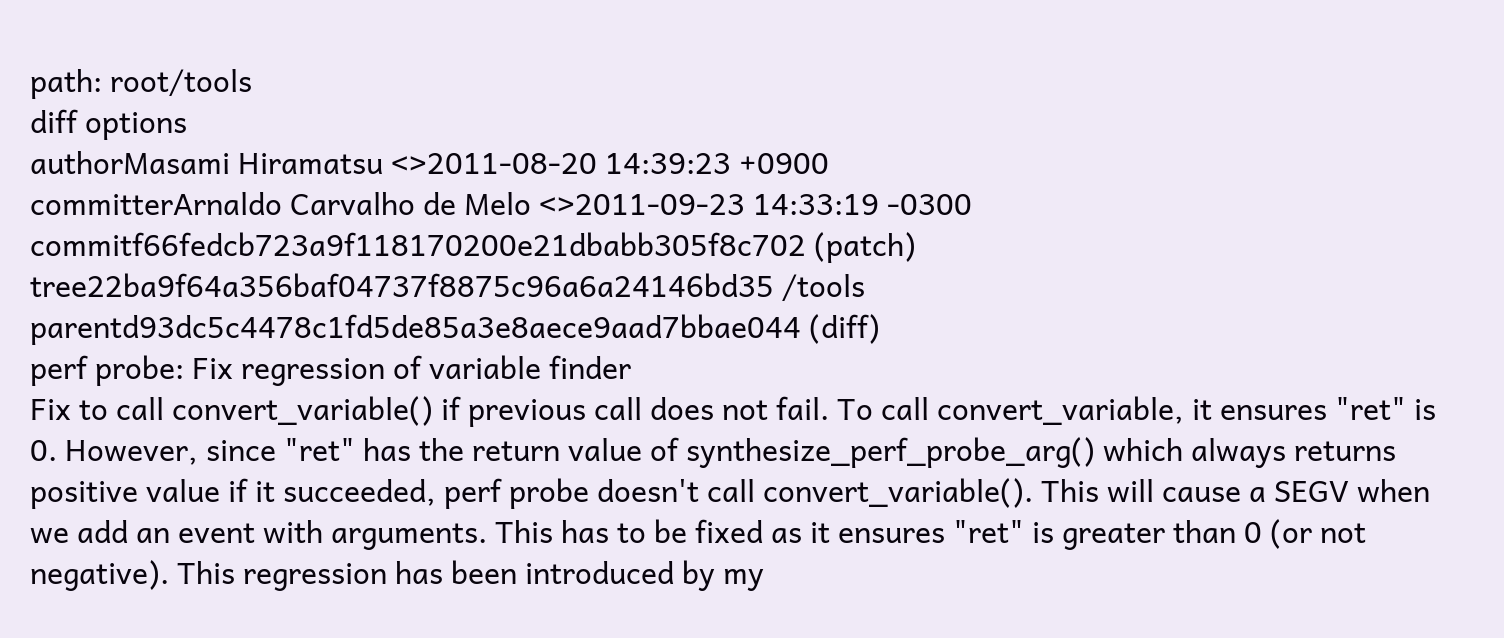path: root/tools
diff options
authorMasami Hiramatsu <>2011-08-20 14:39:23 +0900
committerArnaldo Carvalho de Melo <>2011-09-23 14:33:19 -0300
commitf66fedcb723a9f118170200e21dbabb305f8c702 (patch)
tree22ba9f64a356baf04737f8875c96a6a24146bd35 /tools
parentd93dc5c4478c1fd5de85a3e8aece9aad7bbae044 (diff)
perf probe: Fix regression of variable finder
Fix to call convert_variable() if previous call does not fail. To call convert_variable, it ensures "ret" is 0. However, since "ret" has the return value of synthesize_perf_probe_arg() which always returns positive value if it succeeded, perf probe doesn't call convert_variable(). This will cause a SEGV when we add an event with arguments. This has to be fixed as it ensures "ret" is greater than 0 (or not negative). This regression has been introduced by my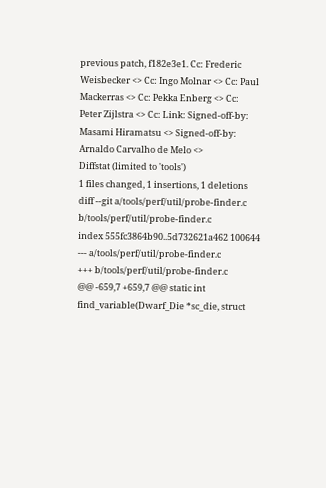previous patch, f182e3e1. Cc: Frederic Weisbecker <> Cc: Ingo Molnar <> Cc: Paul Mackerras <> Cc: Pekka Enberg <> Cc: Peter Zijlstra <> Cc: Link: Signed-off-by: Masami Hiramatsu <> Signed-off-by: Arnaldo Carvalho de Melo <>
Diffstat (limited to 'tools')
1 files changed, 1 insertions, 1 deletions
diff --git a/tools/perf/util/probe-finder.c b/tools/perf/util/probe-finder.c
index 555fc3864b90..5d732621a462 100644
--- a/tools/perf/util/probe-finder.c
+++ b/tools/perf/util/probe-finder.c
@@ -659,7 +659,7 @@ static int find_variable(Dwarf_Die *sc_die, struct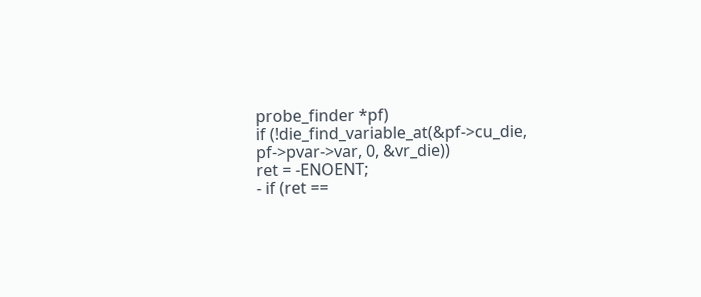probe_finder *pf)
if (!die_find_variable_at(&pf->cu_die, pf->pvar->var, 0, &vr_die))
ret = -ENOENT;
- if (ret ==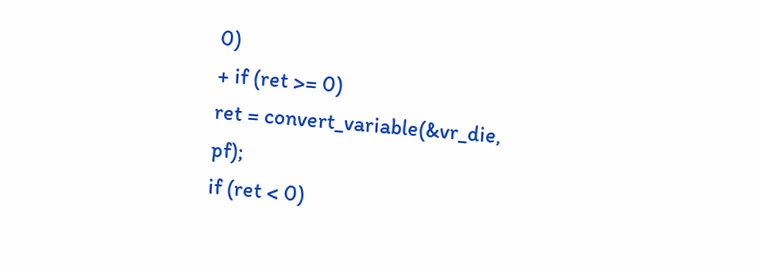0)
+ if (ret >= 0)
ret = convert_variable(&vr_die, pf);
if (ret < 0)